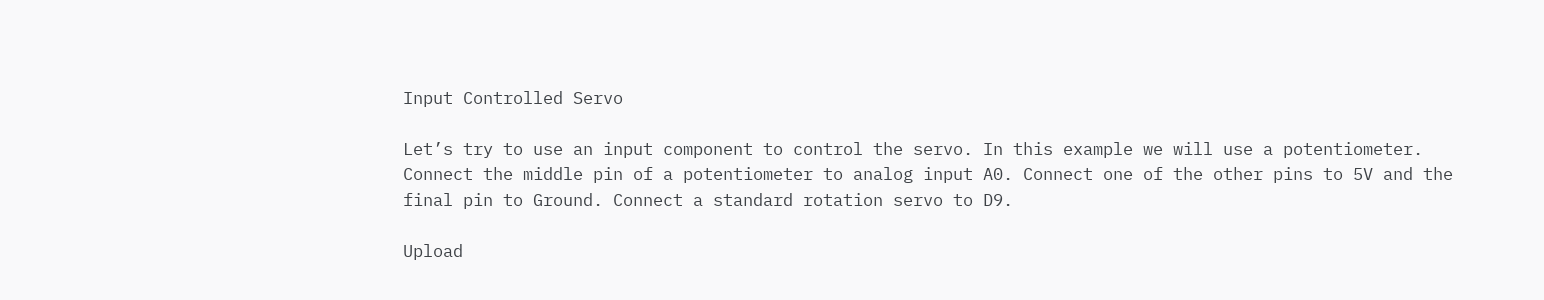Input Controlled Servo

Let’s try to use an input component to control the servo. In this example we will use a potentiometer. Connect the middle pin of a potentiometer to analog input A0. Connect one of the other pins to 5V and the final pin to Ground. Connect a standard rotation servo to D9.

Upload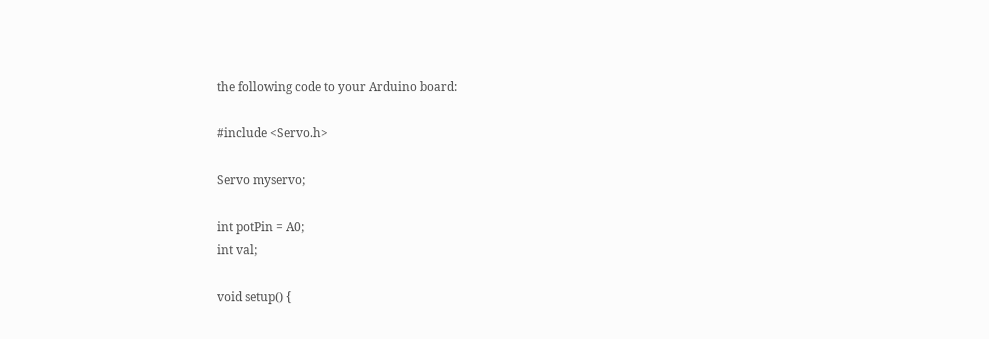the following code to your Arduino board:

#include <Servo.h>

Servo myservo;

int potPin = A0;
int val;

void setup() {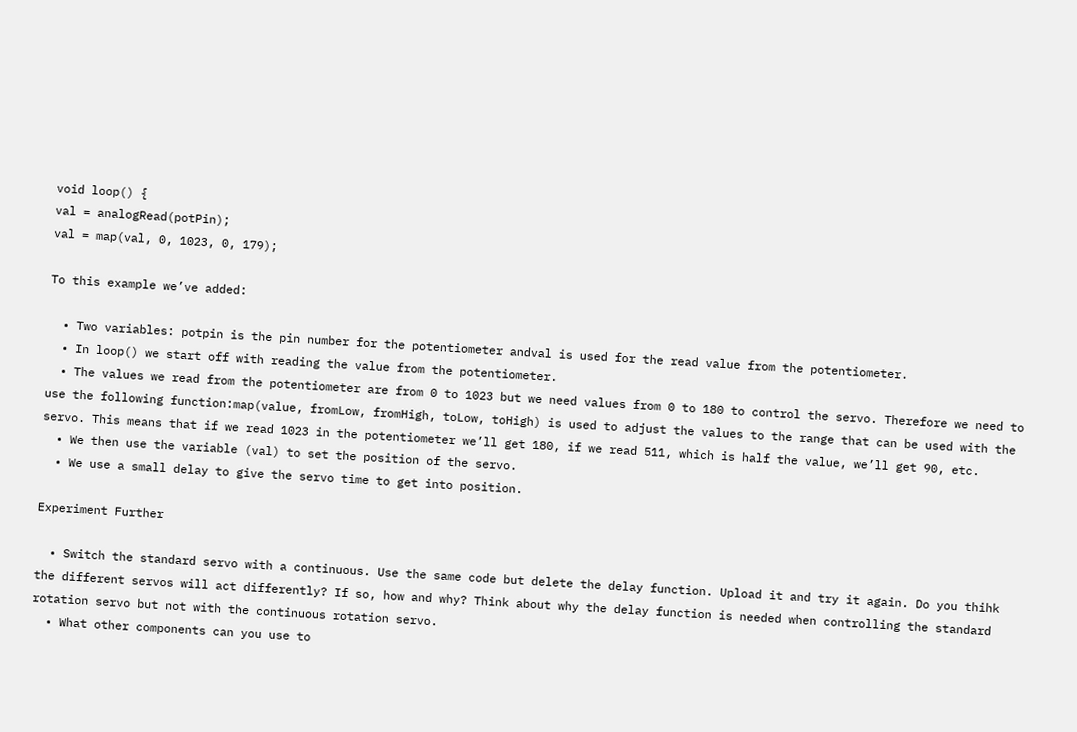void loop() {
val = analogRead(potPin);
val = map(val, 0, 1023, 0, 179);

To this example we’ve added:

  • Two variables: potpin is the pin number for the potentiometer andval is used for the read value from the potentiometer.
  • In loop() we start off with reading the value from the potentiometer.
  • The values we read from the potentiometer are from 0 to 1023 but we need values from 0 to 180 to control the servo. Therefore we need to use the following function:map(value, fromLow, fromHigh, toLow, toHigh) is used to adjust the values to the range that can be used with the servo. This means that if we read 1023 in the potentiometer we’ll get 180, if we read 511, which is half the value, we’ll get 90, etc.
  • We then use the variable (val) to set the position of the servo.
  • We use a small delay to give the servo time to get into position.

Experiment Further

  • Switch the standard servo with a continuous. Use the same code but delete the delay function. Upload it and try it again. Do you thihk the different servos will act differently? If so, how and why? Think about why the delay function is needed when controlling the standard rotation servo but not with the continuous rotation servo.
  • What other components can you use to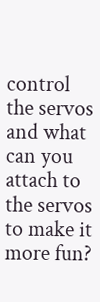control the servos and what can you attach to the servos to make it more fun?